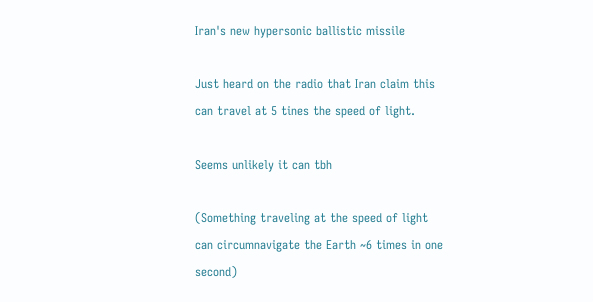Iran's new hypersonic ballistic missile

Just heard on the radio that Iran claim this can travel at 5 tines the speed of light.

Seems unlikely it can tbh

(Something traveling at the speed of light can circumnavigate the Earth ~6 times in one second)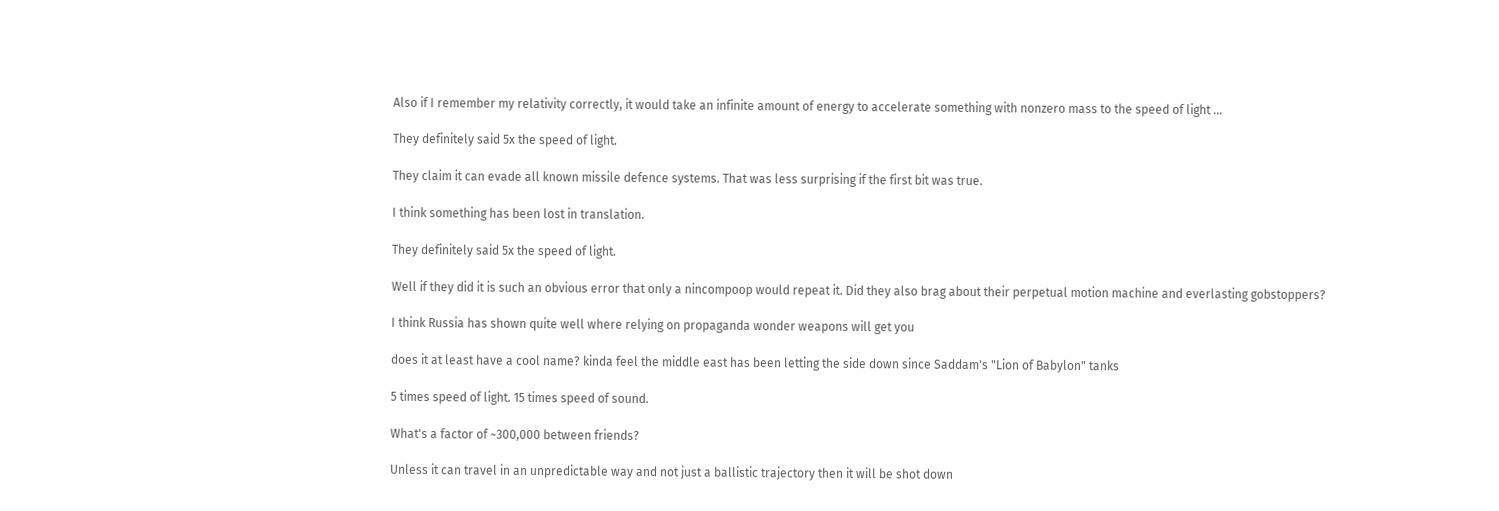Also if I remember my relativity correctly, it would take an infinite amount of energy to accelerate something with nonzero mass to the speed of light ...

They definitely said 5x the speed of light.

They claim it can evade all known missile defence systems. That was less surprising if the first bit was true.

I think something has been lost in translation.

They definitely said 5x the speed of light.

Well if they did it is such an obvious error that only a nincompoop would repeat it. Did they also brag about their perpetual motion machine and everlasting gobstoppers?

I think Russia has shown quite well where relying on propaganda wonder weapons will get you

does it at least have a cool name? kinda feel the middle east has been letting the side down since Saddam's "Lion of Babylon" tanks

5 times speed of light. 15 times speed of sound.

What's a factor of ~300,000 between friends?

Unless it can travel in an unpredictable way and not just a ballistic trajectory then it will be shot down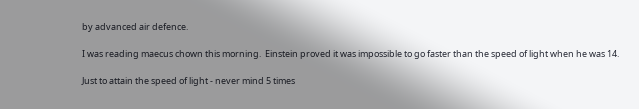by advanced air defence.

I was reading maecus chown this morning.  Einstein proved it was impossible to go faster than the speed of light when he was 14.

Just to attain the speed of light - never mind 5 times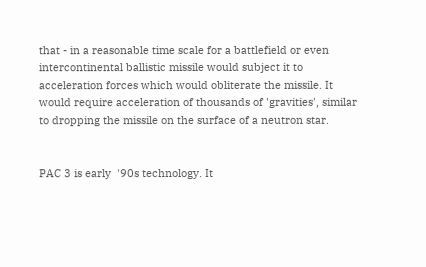that - in a reasonable time scale for a battlefield or even intercontinental ballistic missile would subject it to acceleration forces which would obliterate the missile. It would require acceleration of thousands of 'gravities', similar to dropping the missile on the surface of a neutron star.


PAC 3 is early  '90s technology. It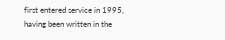first entered service in 1995, having been written in the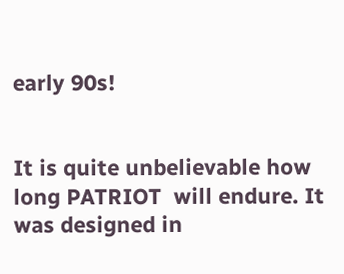early 90s!


It is quite unbelievable how long PATRIOT  will endure. It was designed in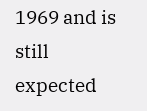1969 and is still expected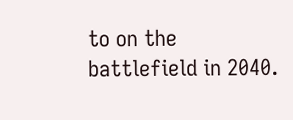to on the battlefield in 2040.